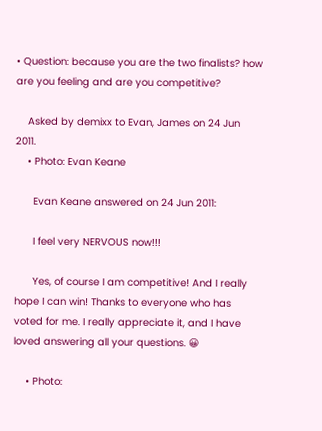• Question: because you are the two finalists? how are you feeling and are you competitive?

    Asked by demixx to Evan, James on 24 Jun 2011.
    • Photo: Evan Keane

      Evan Keane answered on 24 Jun 2011:

      I feel very NERVOUS now!!!

      Yes, of course I am competitive! And I really hope I can win! Thanks to everyone who has voted for me. I really appreciate it, and I have loved answering all your questions. 😀

    • Photo: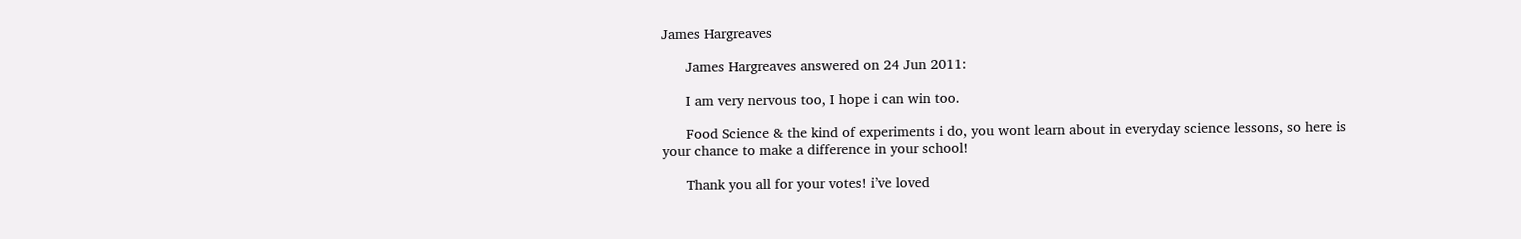James Hargreaves

      James Hargreaves answered on 24 Jun 2011:

      I am very nervous too, I hope i can win too.

      Food Science & the kind of experiments i do, you wont learn about in everyday science lessons, so here is your chance to make a difference in your school!

      Thank you all for your votes! i’ve loved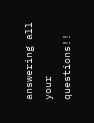answering all your questions!!